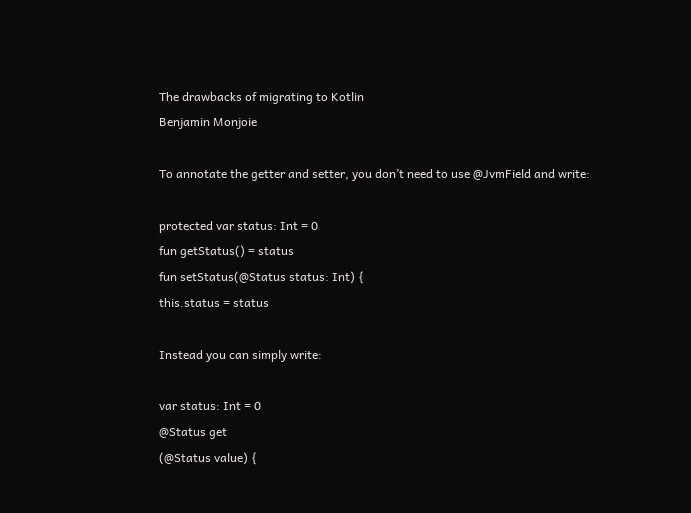The drawbacks of migrating to Kotlin
Benjamin Monjoie

To annotate the getter and setter, you don’t need to use @JvmField and write:

protected var status: Int = 0
fun getStatus() = status
fun setStatus(@Status status: Int) {
this.status = status

Instead you can simply write:

var status: Int = 0
@Status get
(@Status value) {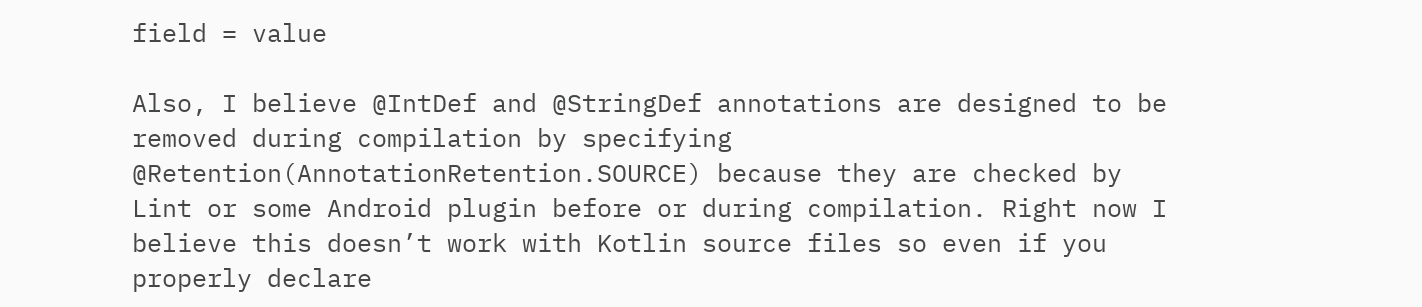field = value

Also, I believe @IntDef and @StringDef annotations are designed to be removed during compilation by specifying @Retention(AnnotationRetention.SOURCE) because they are checked by Lint or some Android plugin before or during compilation. Right now I believe this doesn’t work with Kotlin source files so even if you properly declare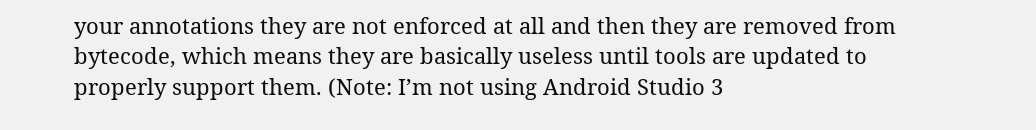your annotations they are not enforced at all and then they are removed from bytecode, which means they are basically useless until tools are updated to properly support them. (Note: I’m not using Android Studio 3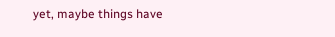yet, maybe things have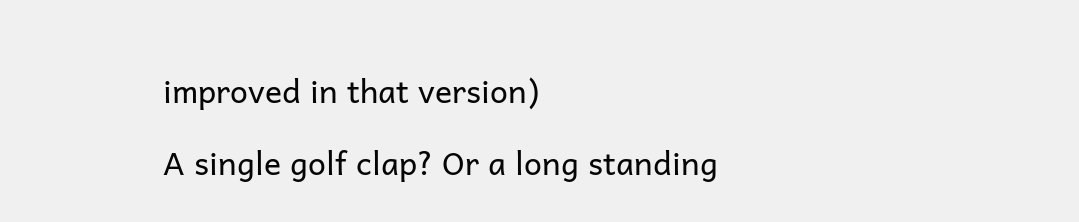improved in that version)

A single golf clap? Or a long standing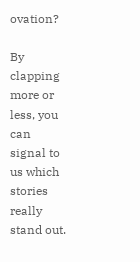ovation?

By clapping more or less, you can signal to us which stories really stand out.